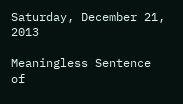Saturday, December 21, 2013

Meaningless Sentence of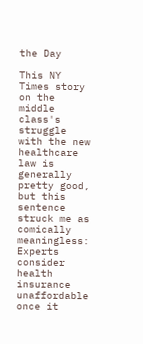the Day

This NY Times story on the middle class's struggle with the new healthcare law is generally pretty good, but this sentence struck me as comically meaningless:
Experts consider health insurance unaffordable once it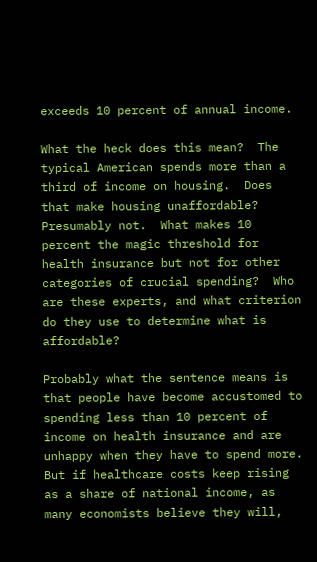exceeds 10 percent of annual income.

What the heck does this mean?  The typical American spends more than a third of income on housing.  Does that make housing unaffordable?  Presumably not.  What makes 10 percent the magic threshold for health insurance but not for other categories of crucial spending?  Who are these experts, and what criterion do they use to determine what is affordable?

Probably what the sentence means is that people have become accustomed to spending less than 10 percent of income on health insurance and are unhappy when they have to spend more.  But if healthcare costs keep rising as a share of national income, as many economists believe they will,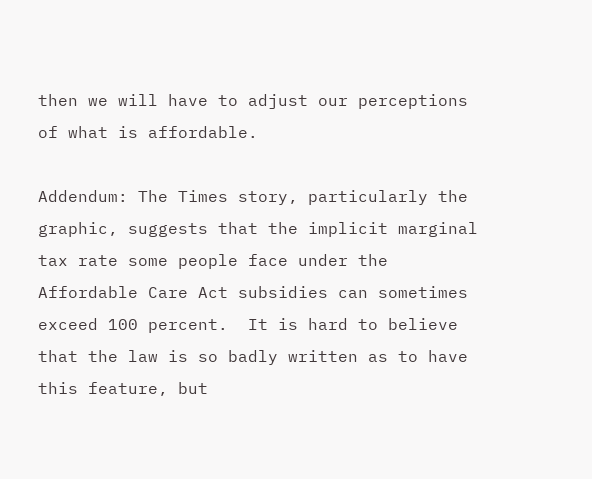then we will have to adjust our perceptions of what is affordable.

Addendum: The Times story, particularly the graphic, suggests that the implicit marginal tax rate some people face under the Affordable Care Act subsidies can sometimes exceed 100 percent.  It is hard to believe that the law is so badly written as to have this feature, but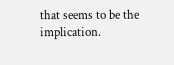that seems to be the implication.